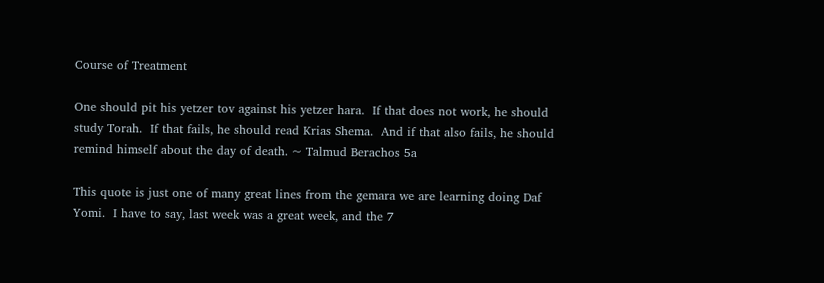Course of Treatment

One should pit his yetzer tov against his yetzer hara.  If that does not work, he should study Torah.  If that fails, he should read Krias Shema.  And if that also fails, he should remind himself about the day of death. ~ Talmud Berachos 5a

This quote is just one of many great lines from the gemara we are learning doing Daf Yomi.  I have to say, last week was a great week, and the 7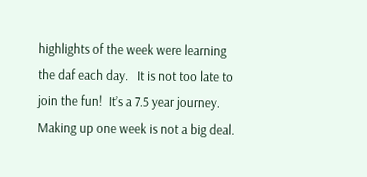highlights of the week were learning the daf each day.   It is not too late to join the fun!  It’s a 7.5 year journey.  Making up one week is not a big deal.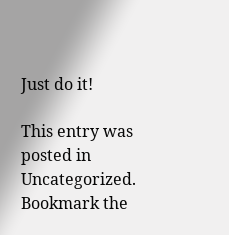Just do it!

This entry was posted in Uncategorized. Bookmark the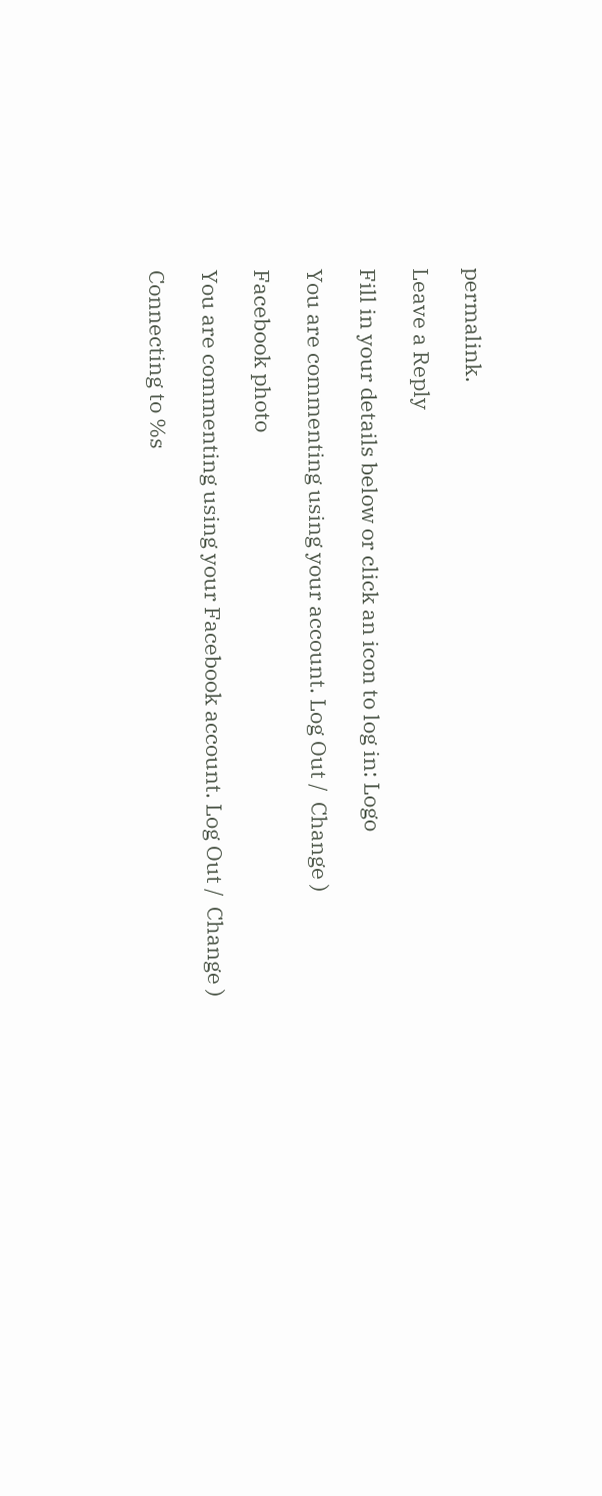permalink.

Leave a Reply

Fill in your details below or click an icon to log in: Logo

You are commenting using your account. Log Out /  Change )

Facebook photo

You are commenting using your Facebook account. Log Out /  Change )

Connecting to %s